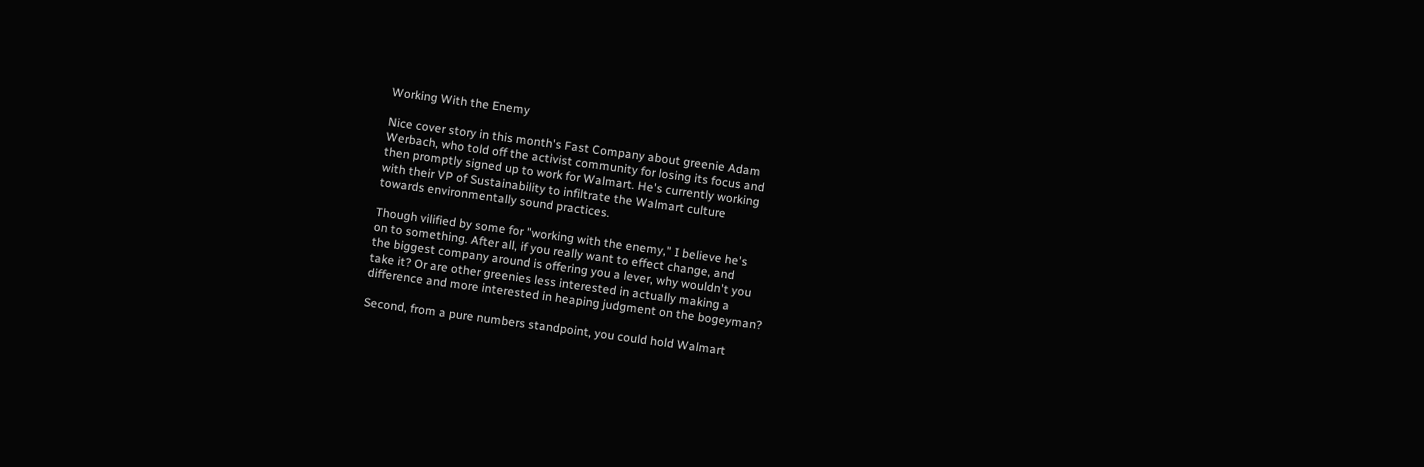Working With the Enemy

Nice cover story in this month's Fast Company about greenie Adam
Werbach, who told off the activist community for losing its focus and
then promptly signed up to work for Walmart. He's currently working
with their VP of Sustainability to infiltrate the Walmart culture
towards environmentally sound practices.

Though vilified by some for "working with the enemy," I believe he's
on to something. After all, if you really want to effect change, and
the biggest company around is offering you a lever, why wouldn't you
take it? Or are other greenies less interested in actually making a
difference and more interested in heaping judgment on the bogeyman?

Second, from a pure numbers standpoint, you could hold Walmart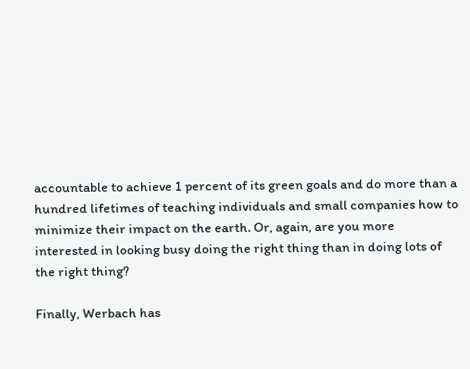accountable to achieve 1 percent of its green goals and do more than a
hundred lifetimes of teaching individuals and small companies how to
minimize their impact on the earth. Or, again, are you more
interested in looking busy doing the right thing than in doing lots of
the right thing?

Finally, Werbach has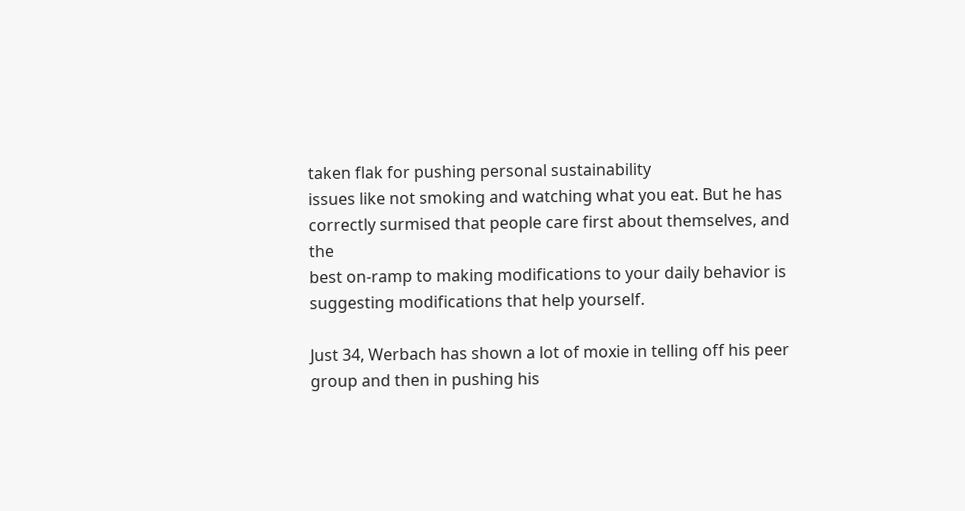taken flak for pushing personal sustainability
issues like not smoking and watching what you eat. But he has
correctly surmised that people care first about themselves, and the
best on-ramp to making modifications to your daily behavior is
suggesting modifications that help yourself.

Just 34, Werbach has shown a lot of moxie in telling off his peer
group and then in pushing his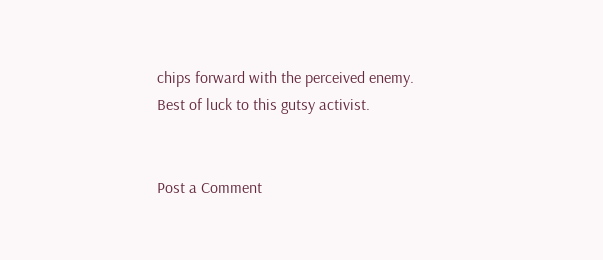chips forward with the perceived enemy.
Best of luck to this gutsy activist.


Post a Comment